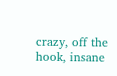crazy, off the hook, insane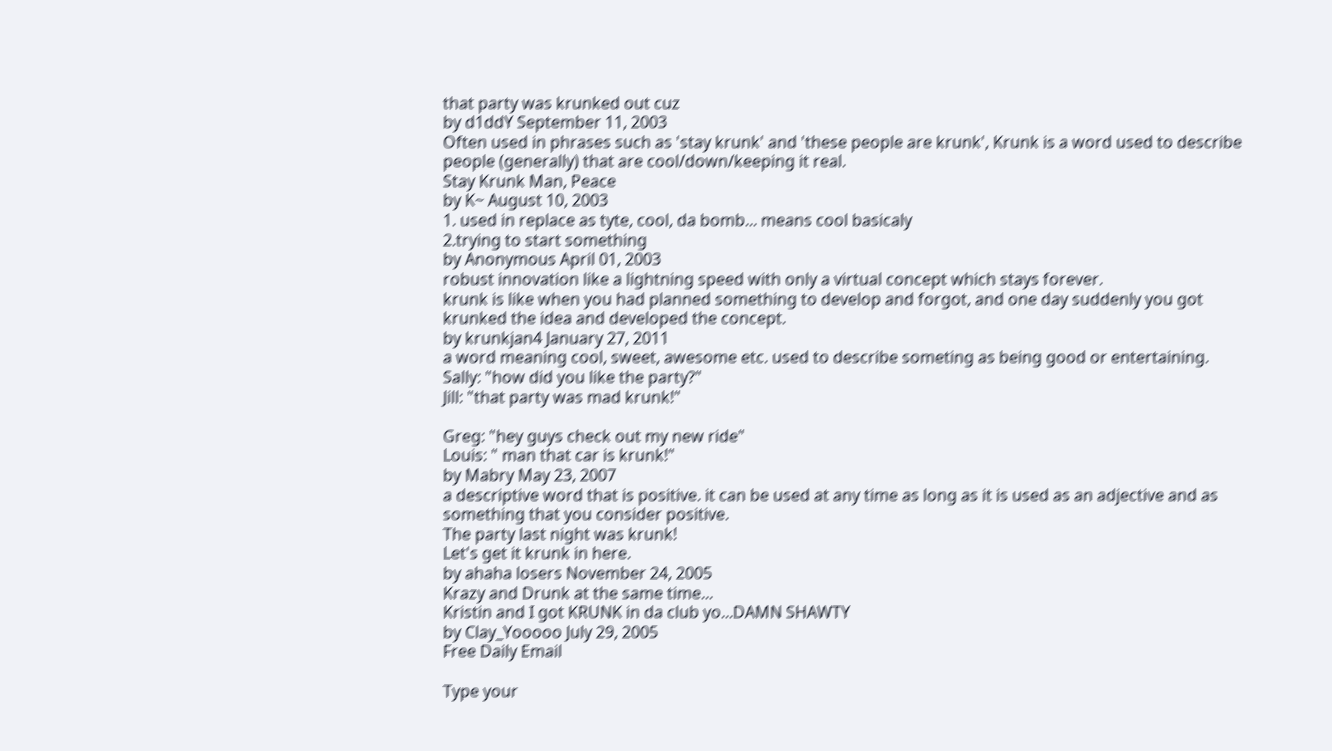that party was krunked out cuz
by d1ddY September 11, 2003
Often used in phrases such as 'stay krunk' and 'these people are krunk', Krunk is a word used to describe people (generally) that are cool/down/keeping it real.
Stay Krunk Man, Peace
by K~ August 10, 2003
1. used in replace as tyte, cool, da bomb... means cool basicaly
2.trying to start something
by Anonymous April 01, 2003
robust innovation like a lightning speed with only a virtual concept which stays forever.
krunk is like when you had planned something to develop and forgot, and one day suddenly you got krunked the idea and developed the concept.
by krunkjan4 January 27, 2011
a word meaning cool, sweet, awesome etc. used to describe someting as being good or entertaining.
Sally: "how did you like the party?"
Jill: "that party was mad krunk!"

Greg: "hey guys check out my new ride"
Louis: " man that car is krunk!"
by Mabry May 23, 2007
a descriptive word that is positive. it can be used at any time as long as it is used as an adjective and as something that you consider positive.
The party last night was krunk!
Let's get it krunk in here.
by ahaha losers November 24, 2005
Krazy and Drunk at the same time...
Kristin and I got KRUNK in da club yo...DAMN SHAWTY
by Clay_Yooooo July 29, 2005
Free Daily Email

Type your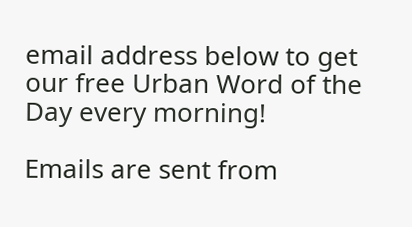email address below to get our free Urban Word of the Day every morning!

Emails are sent from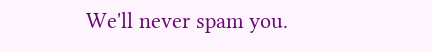We'll never spam you.